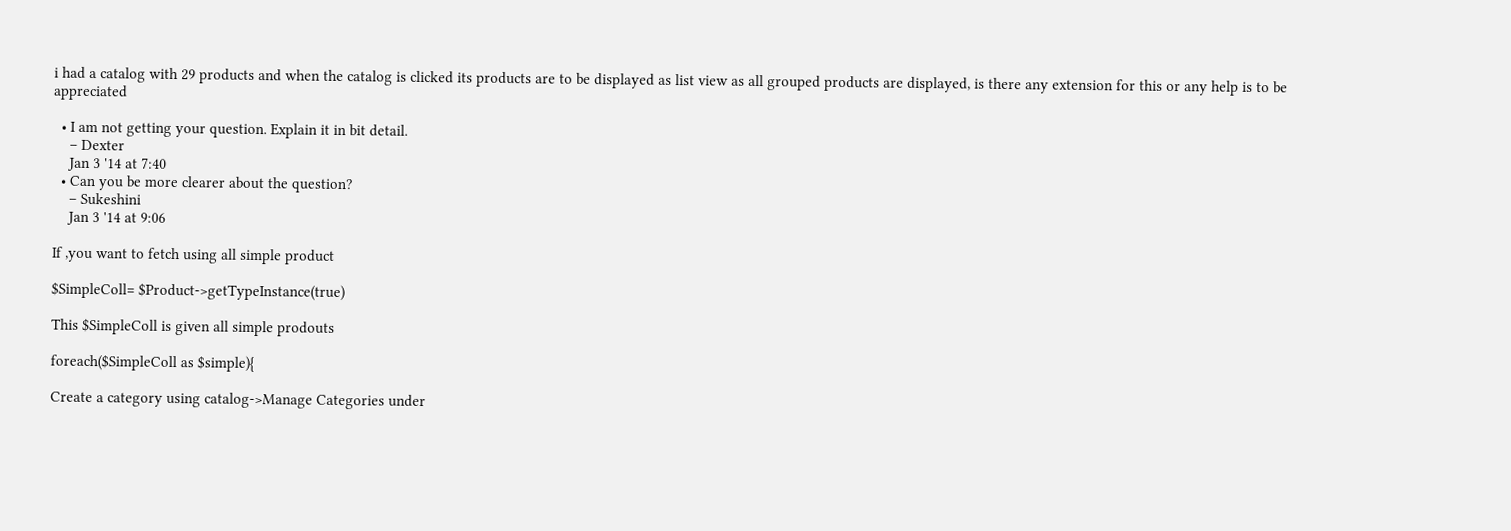i had a catalog with 29 products and when the catalog is clicked its products are to be displayed as list view as all grouped products are displayed, is there any extension for this or any help is to be appreciated

  • I am not getting your question. Explain it in bit detail.
    – Dexter
    Jan 3 '14 at 7:40
  • Can you be more clearer about the question?
    – Sukeshini
    Jan 3 '14 at 9:06

If ,you want to fetch using all simple product

$SimpleColl= $Product->getTypeInstance(true)

This $SimpleColl is given all simple prodouts

foreach($SimpleColl as $simple){

Create a category using catalog->Manage Categories under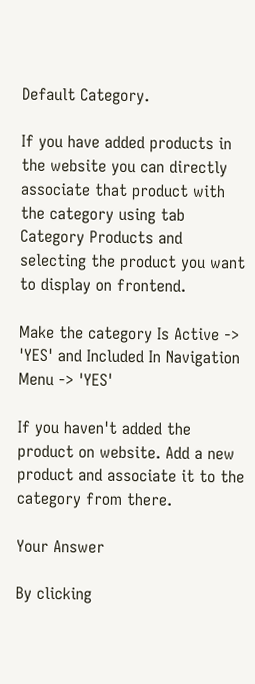Default Category.

If you have added products in the website you can directly associate that product with the category using tab Category Products and selecting the product you want to display on frontend.

Make the category Is Active -> 'YES' and Included In Navigation Menu -> 'YES'

If you haven't added the product on website. Add a new product and associate it to the category from there.

Your Answer

By clicking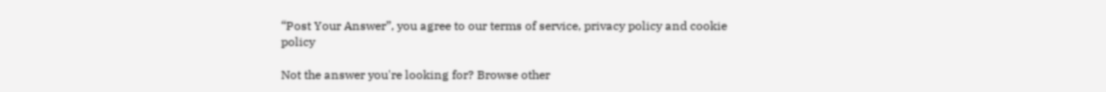“Post Your Answer”, you agree to our terms of service, privacy policy and cookie policy

Not the answer you're looking for? Browse other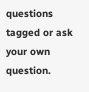questions tagged or ask your own question.